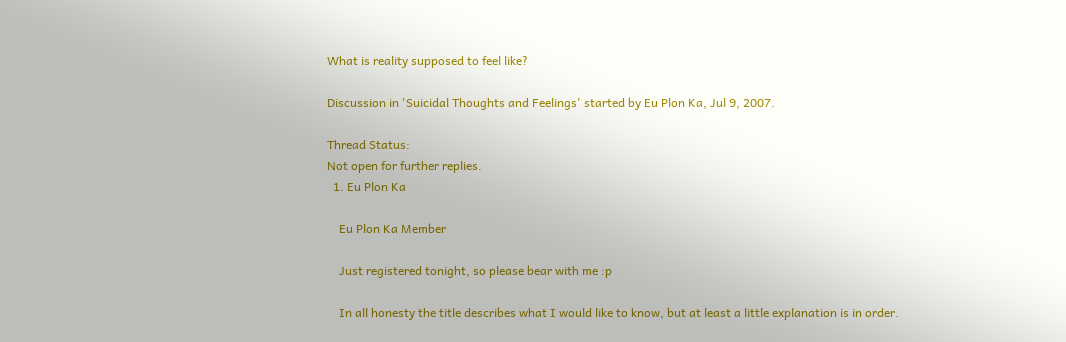What is reality supposed to feel like?

Discussion in 'Suicidal Thoughts and Feelings' started by Eu Plon Ka, Jul 9, 2007.

Thread Status:
Not open for further replies.
  1. Eu Plon Ka

    Eu Plon Ka Member

    Just registered tonight, so please bear with me :p

    In all honesty the title describes what I would like to know, but at least a little explanation is in order.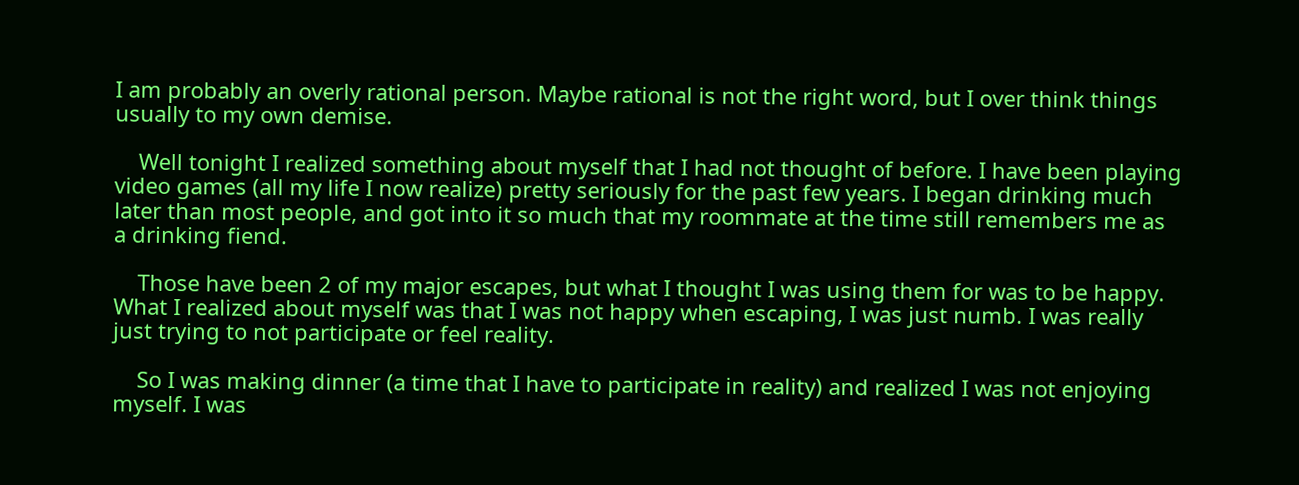I am probably an overly rational person. Maybe rational is not the right word, but I over think things usually to my own demise.

    Well tonight I realized something about myself that I had not thought of before. I have been playing video games (all my life I now realize) pretty seriously for the past few years. I began drinking much later than most people, and got into it so much that my roommate at the time still remembers me as a drinking fiend.

    Those have been 2 of my major escapes, but what I thought I was using them for was to be happy. What I realized about myself was that I was not happy when escaping, I was just numb. I was really just trying to not participate or feel reality.

    So I was making dinner (a time that I have to participate in reality) and realized I was not enjoying myself. I was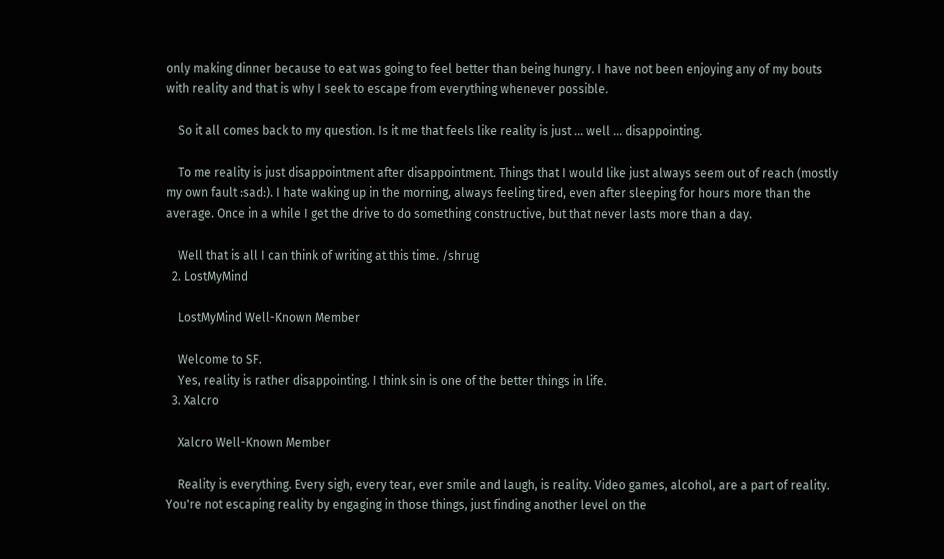only making dinner because to eat was going to feel better than being hungry. I have not been enjoying any of my bouts with reality and that is why I seek to escape from everything whenever possible.

    So it all comes back to my question. Is it me that feels like reality is just ... well ... disappointing.

    To me reality is just disappointment after disappointment. Things that I would like just always seem out of reach (mostly my own fault :sad:). I hate waking up in the morning, always feeling tired, even after sleeping for hours more than the average. Once in a while I get the drive to do something constructive, but that never lasts more than a day.

    Well that is all I can think of writing at this time. /shrug
  2. LostMyMind

    LostMyMind Well-Known Member

    Welcome to SF.
    Yes, reality is rather disappointing. I think sin is one of the better things in life.
  3. Xalcro

    Xalcro Well-Known Member

    Reality is everything. Every sigh, every tear, ever smile and laugh, is reality. Video games, alcohol, are a part of reality. You're not escaping reality by engaging in those things, just finding another level on the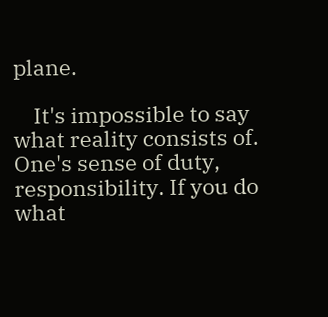plane.

    It's impossible to say what reality consists of. One's sense of duty, responsibility. If you do what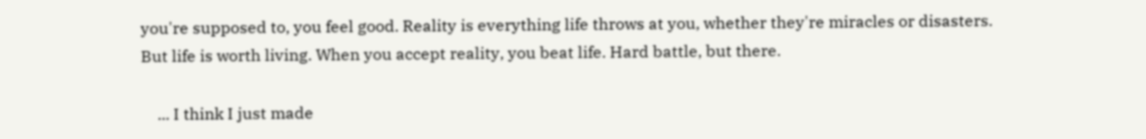you're supposed to, you feel good. Reality is everything life throws at you, whether they're miracles or disasters. But life is worth living. When you accept reality, you beat life. Hard battle, but there.

    ... I think I just made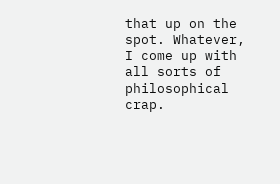that up on the spot. Whatever, I come up with all sorts of philosophical crap.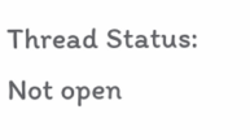Thread Status:
Not open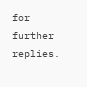for further replies.